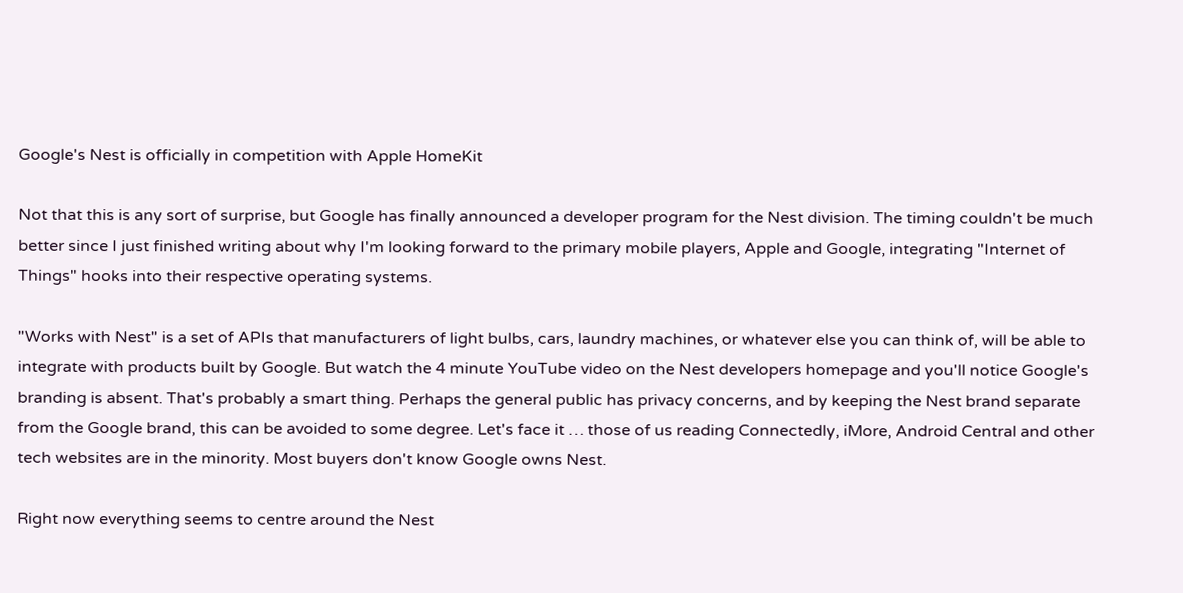Google's Nest is officially in competition with Apple HomeKit

Not that this is any sort of surprise, but Google has finally announced a developer program for the Nest division. The timing couldn't be much better since I just finished writing about why I'm looking forward to the primary mobile players, Apple and Google, integrating "Internet of Things" hooks into their respective operating systems.

"Works with Nest" is a set of APIs that manufacturers of light bulbs, cars, laundry machines, or whatever else you can think of, will be able to integrate with products built by Google. But watch the 4 minute YouTube video on the Nest developers homepage and you'll notice Google's branding is absent. That's probably a smart thing. Perhaps the general public has privacy concerns, and by keeping the Nest brand separate from the Google brand, this can be avoided to some degree. Let's face it … those of us reading Connectedly, iMore, Android Central and other tech websites are in the minority. Most buyers don't know Google owns Nest.

Right now everything seems to centre around the Nest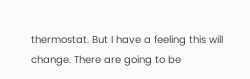thermostat. But I have a feeling this will change. There are going to be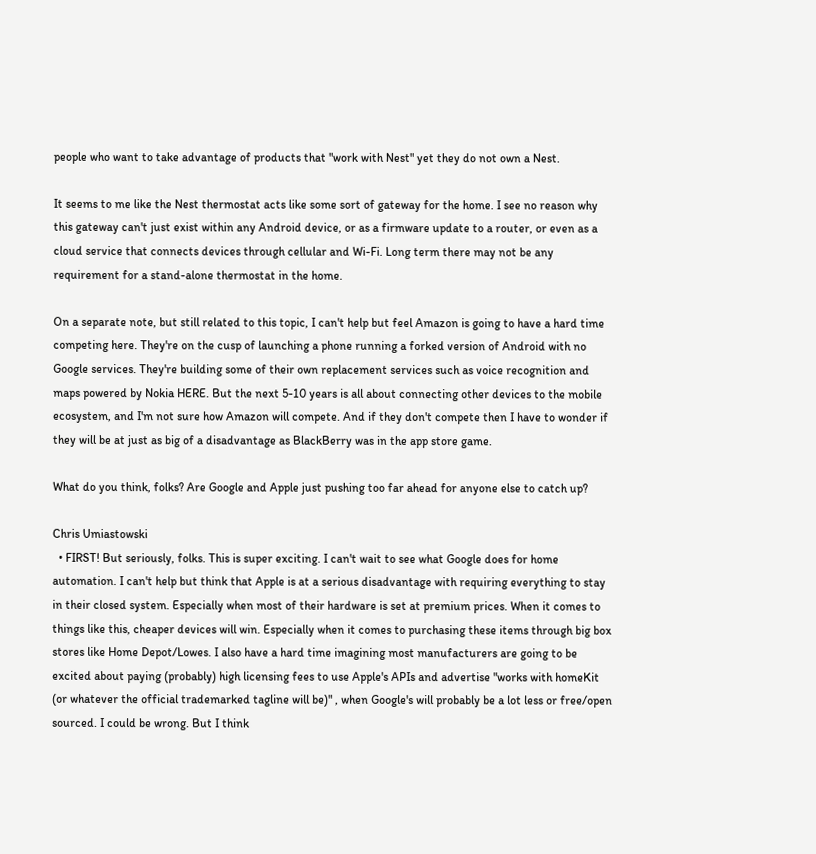people who want to take advantage of products that "work with Nest" yet they do not own a Nest.

It seems to me like the Nest thermostat acts like some sort of gateway for the home. I see no reason why this gateway can't just exist within any Android device, or as a firmware update to a router, or even as a cloud service that connects devices through cellular and Wi-Fi. Long term there may not be any requirement for a stand-alone thermostat in the home.

On a separate note, but still related to this topic, I can't help but feel Amazon is going to have a hard time competing here. They're on the cusp of launching a phone running a forked version of Android with no Google services. They're building some of their own replacement services such as voice recognition and maps powered by Nokia HERE. But the next 5-10 years is all about connecting other devices to the mobile ecosystem, and I'm not sure how Amazon will compete. And if they don't compete then I have to wonder if they will be at just as big of a disadvantage as BlackBerry was in the app store game.

What do you think, folks? Are Google and Apple just pushing too far ahead for anyone else to catch up?

Chris Umiastowski
  • FIRST! But seriously, folks. This is super exciting. I can't wait to see what Google does for home automation. I can't help but think that Apple is at a serious disadvantage with requiring everything to stay in their closed system. Especially when most of their hardware is set at premium prices. When it comes to things like this, cheaper devices will win. Especially when it comes to purchasing these items through big box stores like Home Depot/Lowes. I also have a hard time imagining most manufacturers are going to be excited about paying (probably) high licensing fees to use Apple's APIs and advertise "works with homeKit (or whatever the official trademarked tagline will be)" , when Google's will probably be a lot less or free/open sourced. I could be wrong. But I think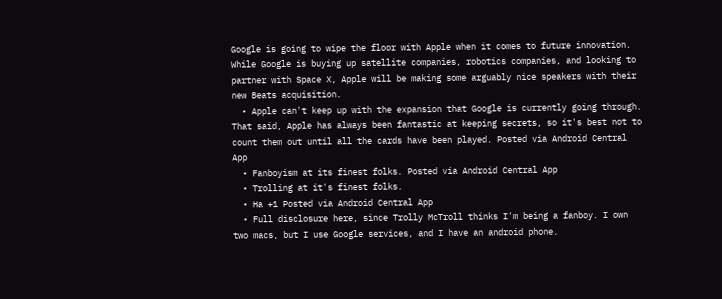Google is going to wipe the floor with Apple when it comes to future innovation. While Google is buying up satellite companies, robotics companies, and looking to partner with Space X, Apple will be making some arguably nice speakers with their new Beats acquisition.
  • Apple can't keep up with the expansion that Google is currently going through. That said, Apple has always been fantastic at keeping secrets, so it's best not to count them out until all the cards have been played. Posted via Android Central App
  • Fanboyism at its finest folks. Posted via Android Central App
  • Trolling at it's finest folks.
  • Ha +1 Posted via Android Central App
  • Full disclosure here, since Trolly McTroll thinks I'm being a fanboy. I own two macs, but I use Google services, and I have an android phone.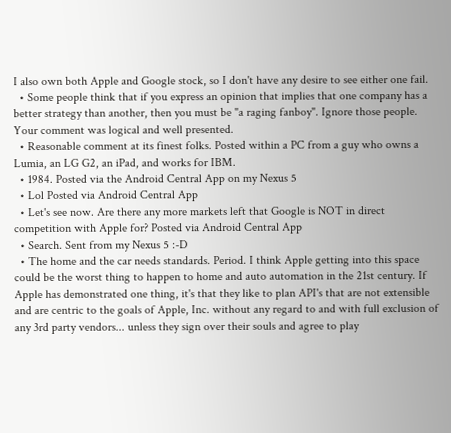I also own both Apple and Google stock, so I don't have any desire to see either one fail.
  • Some people think that if you express an opinion that implies that one company has a better strategy than another, then you must be "a raging fanboy". Ignore those people. Your comment was logical and well presented.
  • Reasonable comment at its finest folks. Posted within a PC from a guy who owns a Lumia, an LG G2, an iPad, and works for IBM.
  • 1984. Posted via the Android Central App on my Nexus 5
  • Lol Posted via Android Central App
  • Let's see now. Are there any more markets left that Google is NOT in direct competition with Apple for? Posted via Android Central App
  • Search. Sent from my Nexus 5 :-D
  • The home and the car needs standards. Period. I think Apple getting into this space could be the worst thing to happen to home and auto automation in the 21st century. If Apple has demonstrated one thing, it's that they like to plan API's that are not extensible and are centric to the goals of Apple, Inc. without any regard to and with full exclusion of any 3rd party vendors... unless they sign over their souls and agree to play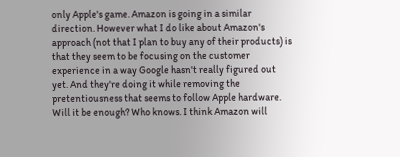only Apple's game. Amazon is going in a similar direction. However what I do like about Amazon's approach (not that I plan to buy any of their products) is that they seem to be focusing on the customer experience in a way Google hasn't really figured out yet. And they're doing it while removing the pretentiousness that seems to follow Apple hardware. Will it be enough? Who knows. I think Amazon will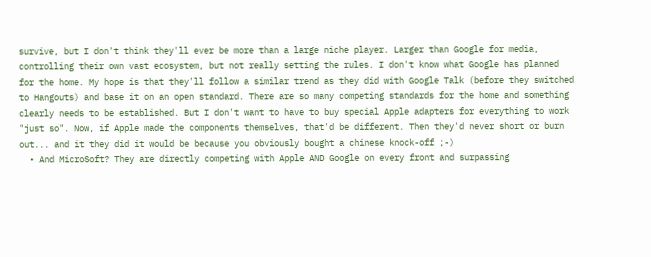survive, but I don't think they'll ever be more than a large niche player. Larger than Google for media, controlling their own vast ecosystem, but not really setting the rules. I don't know what Google has planned for the home. My hope is that they'll follow a similar trend as they did with Google Talk (before they switched to Hangouts) and base it on an open standard. There are so many competing standards for the home and something clearly needs to be established. But I don't want to have to buy special Apple adapters for everything to work "just so". Now, if Apple made the components themselves, that'd be different. Then they'd never short or burn out... and it they did it would be because you obviously bought a chinese knock-off ;-)
  • And MicroSoft? They are directly competing with Apple AND Google on every front and surpassing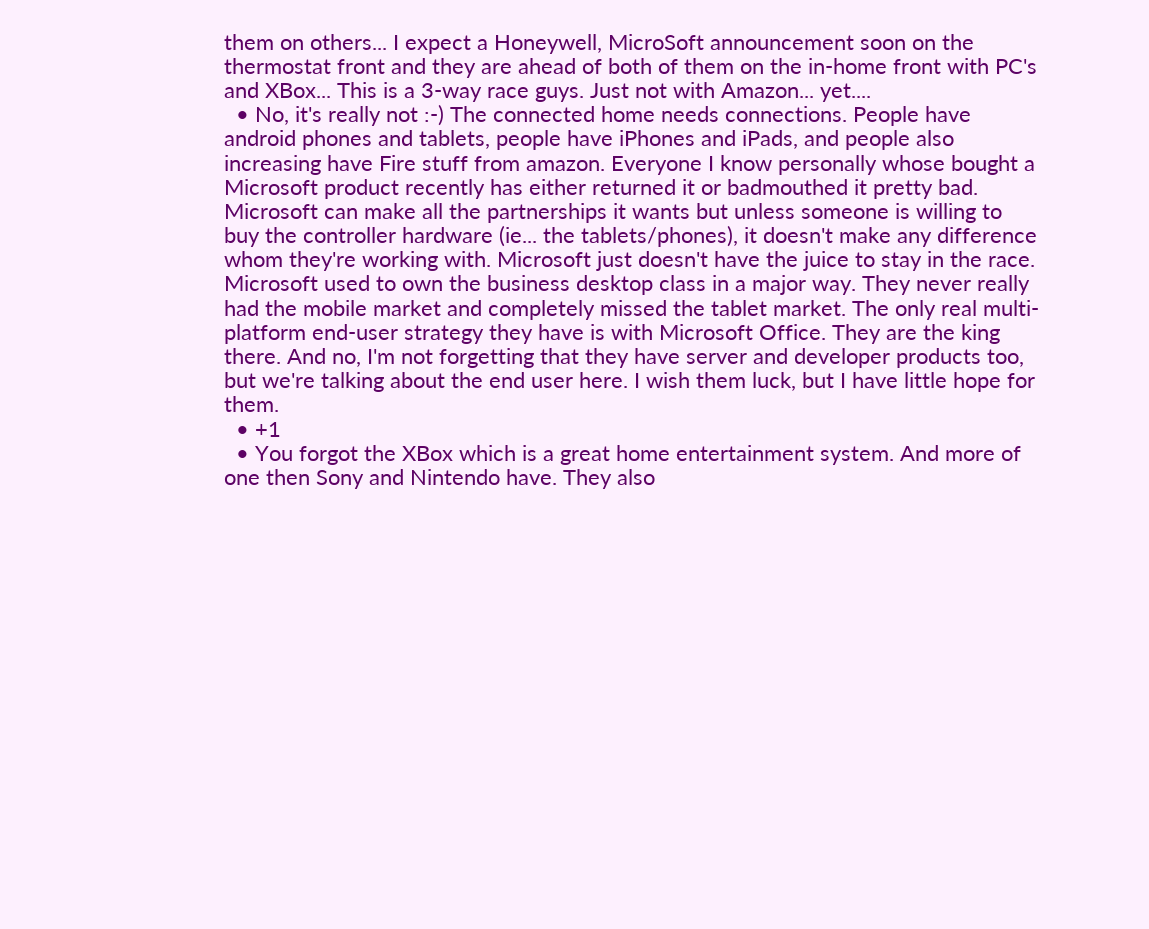them on others... I expect a Honeywell, MicroSoft announcement soon on the thermostat front and they are ahead of both of them on the in-home front with PC's and XBox... This is a 3-way race guys. Just not with Amazon... yet....
  • No, it's really not :-) The connected home needs connections. People have android phones and tablets, people have iPhones and iPads, and people also increasing have Fire stuff from amazon. Everyone I know personally whose bought a Microsoft product recently has either returned it or badmouthed it pretty bad. Microsoft can make all the partnerships it wants but unless someone is willing to buy the controller hardware (ie... the tablets/phones), it doesn't make any difference whom they're working with. Microsoft just doesn't have the juice to stay in the race. Microsoft used to own the business desktop class in a major way. They never really had the mobile market and completely missed the tablet market. The only real multi-platform end-user strategy they have is with Microsoft Office. They are the king there. And no, I'm not forgetting that they have server and developer products too, but we're talking about the end user here. I wish them luck, but I have little hope for them.
  • +1
  • You forgot the XBox which is a great home entertainment system. And more of one then Sony and Nintendo have. They also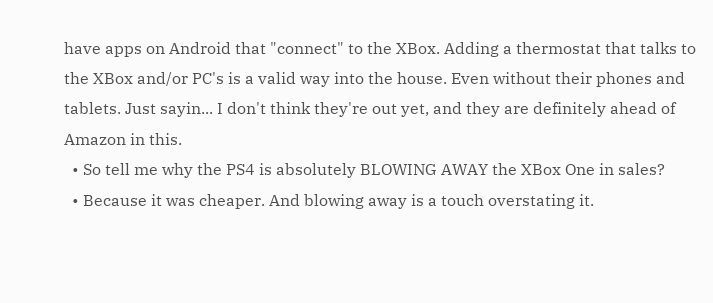have apps on Android that "connect" to the XBox. Adding a thermostat that talks to the XBox and/or PC's is a valid way into the house. Even without their phones and tablets. Just sayin... I don't think they're out yet, and they are definitely ahead of Amazon in this.
  • So tell me why the PS4 is absolutely BLOWING AWAY the XBox One in sales?
  • Because it was cheaper. And blowing away is a touch overstating it.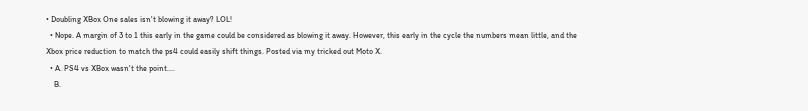• Doubling XBox One sales isn't blowing it away? LOL!
  • Nope. A margin of 3 to 1 this early in the game could be considered as blowing it away. However, this early in the cycle the numbers mean little, and the Xbox price reduction to match the ps4 could easily shift things. Posted via my tricked out Moto X.
  • A. PS4 vs XBox wasn't the point....
    B.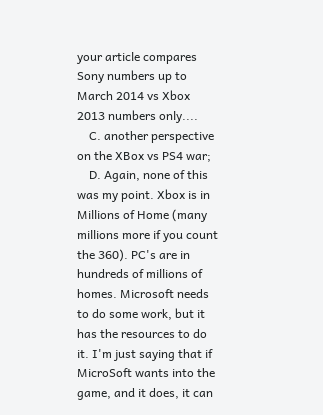your article compares Sony numbers up to March 2014 vs Xbox 2013 numbers only....
    C. another perspective on the XBox vs PS4 war;
    D. Again, none of this was my point. Xbox is in Millions of Home (many millions more if you count the 360). PC's are in hundreds of millions of homes. Microsoft needs to do some work, but it has the resources to do it. I'm just saying that if MicroSoft wants into the game, and it does, it can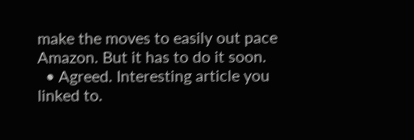make the moves to easily out pace Amazon. But it has to do it soon.
  • Agreed. Interesting article you linked to.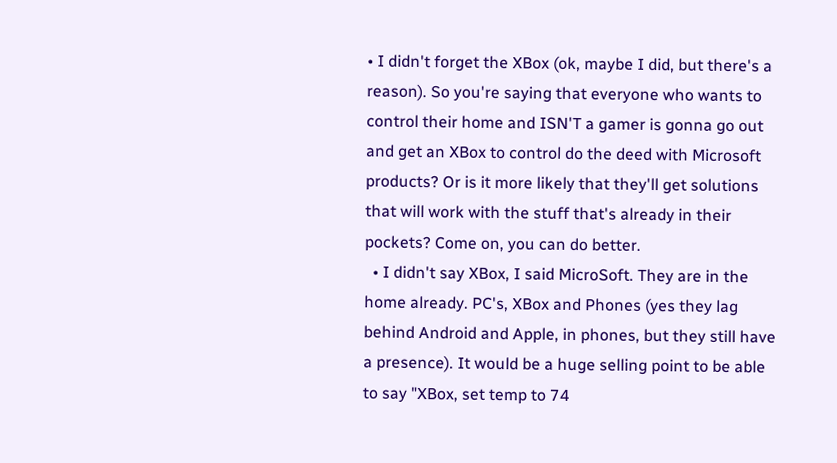• I didn't forget the XBox (ok, maybe I did, but there's a reason). So you're saying that everyone who wants to control their home and ISN'T a gamer is gonna go out and get an XBox to control do the deed with Microsoft products? Or is it more likely that they'll get solutions that will work with the stuff that's already in their pockets? Come on, you can do better.
  • I didn't say XBox, I said MicroSoft. They are in the home already. PC's, XBox and Phones (yes they lag behind Android and Apple, in phones, but they still have a presence). It would be a huge selling point to be able to say "XBox, set temp to 74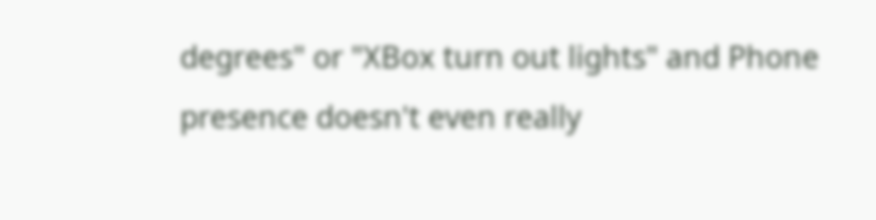degrees" or "XBox turn out lights" and Phone presence doesn't even really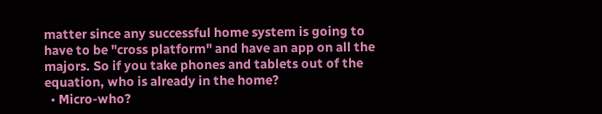matter since any successful home system is going to have to be "cross platform" and have an app on all the majors. So if you take phones and tablets out of the equation, who is already in the home?
  • Micro-who?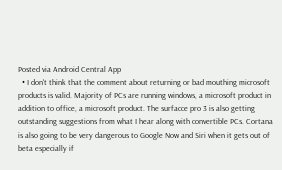Posted via Android Central App
  • I don't think that the comment about returning or bad mouthing microsoft products is valid. Majority of PCs are running windows, a microsoft product in addition to office, a microsoft product. The surfacce pro 3 is also getting outstanding suggestions from what I hear along with convertible PCs. Cortana is also going to be very dangerous to Google Now and Siri when it gets out of beta especially if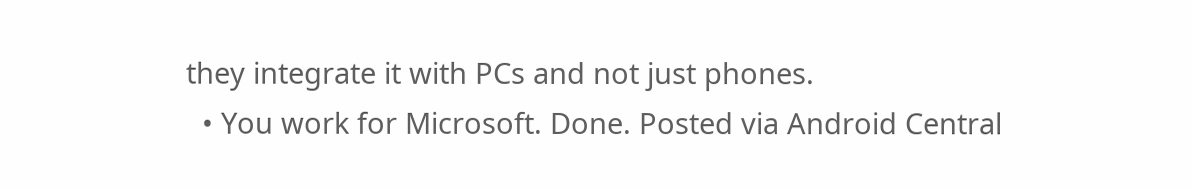they integrate it with PCs and not just phones.
  • You work for Microsoft. Done. Posted via Android Central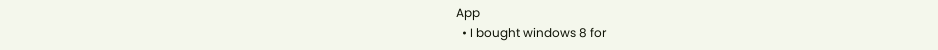App
  • I bought windows 8 for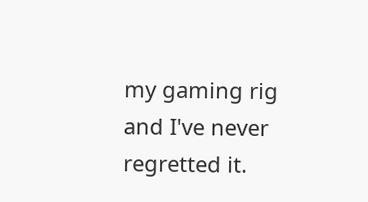my gaming rig and I've never regretted it.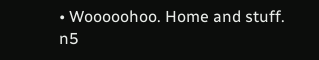• Wooooohoo. Home and stuff. n5